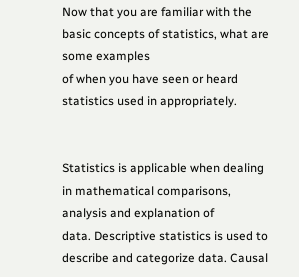Now that you are familiar with the basic concepts of statistics, what are some examples
of when you have seen or heard statistics used in appropriately.


Statistics is applicable when dealing in mathematical comparisons, analysis and explanation of
data. Descriptive statistics is used to describe and categorize data. Causal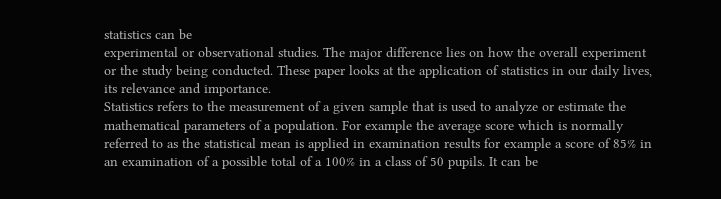statistics can be
experimental or observational studies. The major difference lies on how the overall experiment
or the study being conducted. These paper looks at the application of statistics in our daily lives,
its relevance and importance.
Statistics refers to the measurement of a given sample that is used to analyze or estimate the
mathematical parameters of a population. For example the average score which is normally
referred to as the statistical mean is applied in examination results for example a score of 85% in
an examination of a possible total of a 100% in a class of 50 pupils. It can be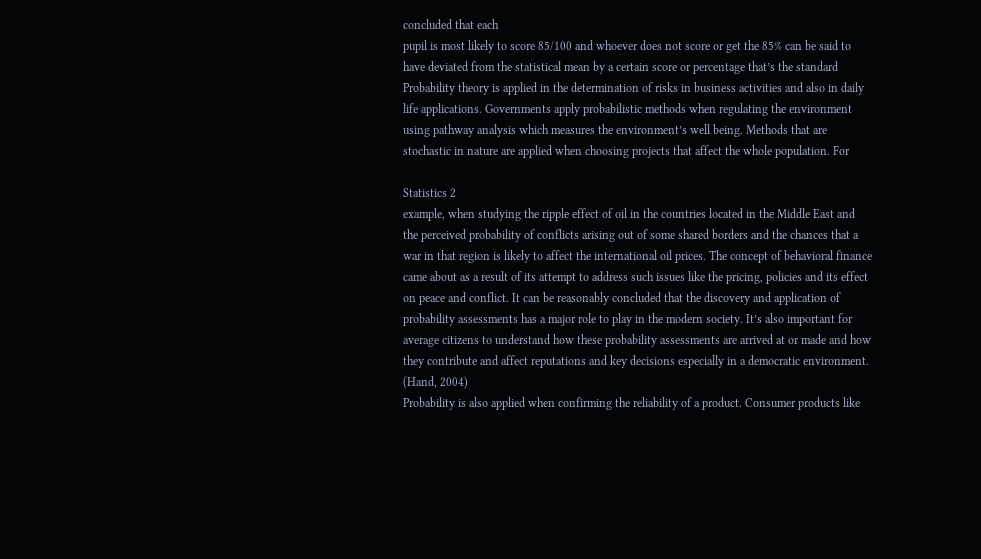concluded that each
pupil is most likely to score 85/100 and whoever does not score or get the 85% can be said to
have deviated from the statistical mean by a certain score or percentage that’s the standard
Probability theory is applied in the determination of risks in business activities and also in daily
life applications. Governments apply probabilistic methods when regulating the environment
using pathway analysis which measures the environment’s well being. Methods that are
stochastic in nature are applied when choosing projects that affect the whole population. For

Statistics 2
example, when studying the ripple effect of oil in the countries located in the Middle East and
the perceived probability of conflicts arising out of some shared borders and the chances that a
war in that region is likely to affect the international oil prices. The concept of behavioral finance
came about as a result of its attempt to address such issues like the pricing, policies and its effect
on peace and conflict. It can be reasonably concluded that the discovery and application of
probability assessments has a major role to play in the modern society. It’s also important for
average citizens to understand how these probability assessments are arrived at or made and how
they contribute and affect reputations and key decisions especially in a democratic environment.
(Hand, 2004)
Probability is also applied when confirming the reliability of a product. Consumer products like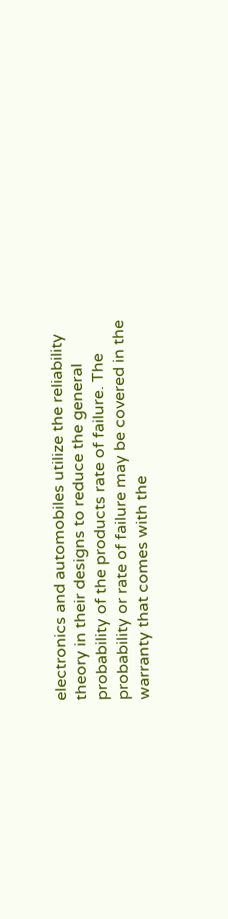electronics and automobiles utilize the reliability theory in their designs to reduce the general
probability of the products rate of failure. The probability or rate of failure may be covered in the
warranty that comes with the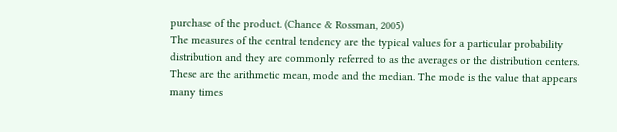purchase of the product. (Chance & Rossman, 2005)
The measures of the central tendency are the typical values for a particular probability
distribution and they are commonly referred to as the averages or the distribution centers.
These are the arithmetic mean, mode and the median. The mode is the value that appears
many times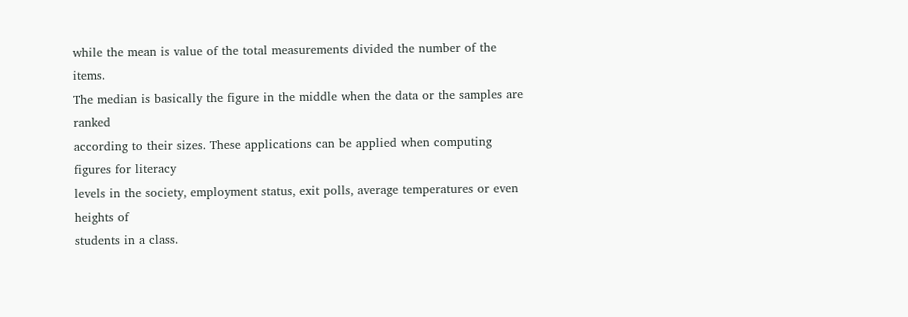while the mean is value of the total measurements divided the number of the items.
The median is basically the figure in the middle when the data or the samples are ranked
according to their sizes. These applications can be applied when computing figures for literacy
levels in the society, employment status, exit polls, average temperatures or even heights of
students in a class.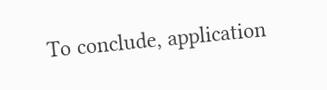To conclude, application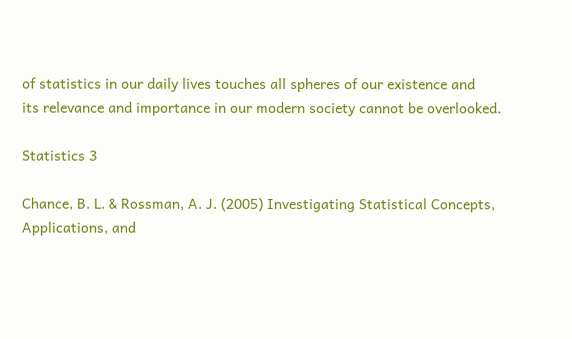of statistics in our daily lives touches all spheres of our existence and
its relevance and importance in our modern society cannot be overlooked.

Statistics 3

Chance, B. L. & Rossman, A. J. (2005) Investigating Statistical Concepts, Applications, and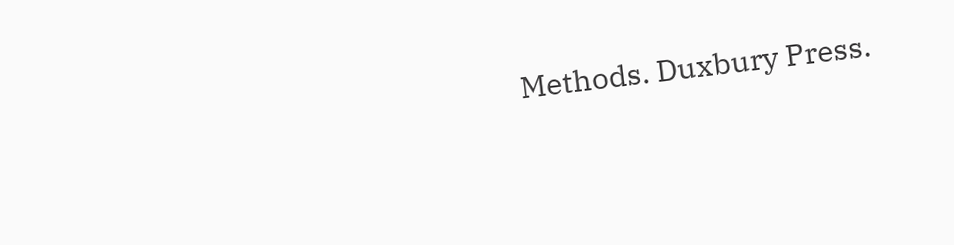Methods. Duxbury Press.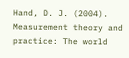Hand, D. J. (2004). Measurement theory and practice: The world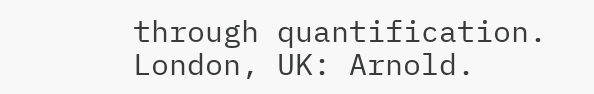through quantification.
London, UK: Arnold.